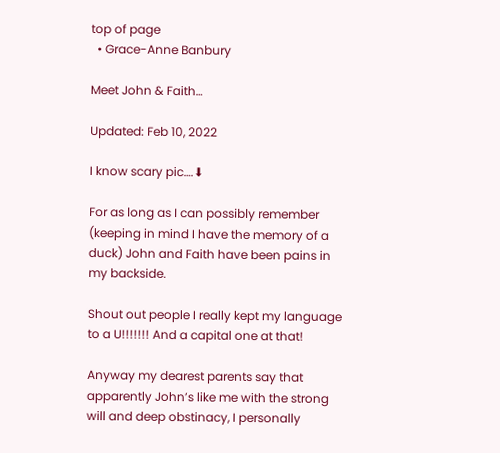top of page
  • Grace-Anne Banbury

Meet John & Faith…

Updated: Feb 10, 2022

I know scary pic….⬇

For as long as I can possibly remember (keeping in mind I have the memory of a duck) John and Faith have been pains in my backside.

Shout out people I really kept my language to a U!!!!!!! And a capital one at that!

Anyway my dearest parents say that apparently John’s like me with the strong will and deep obstinacy, I personally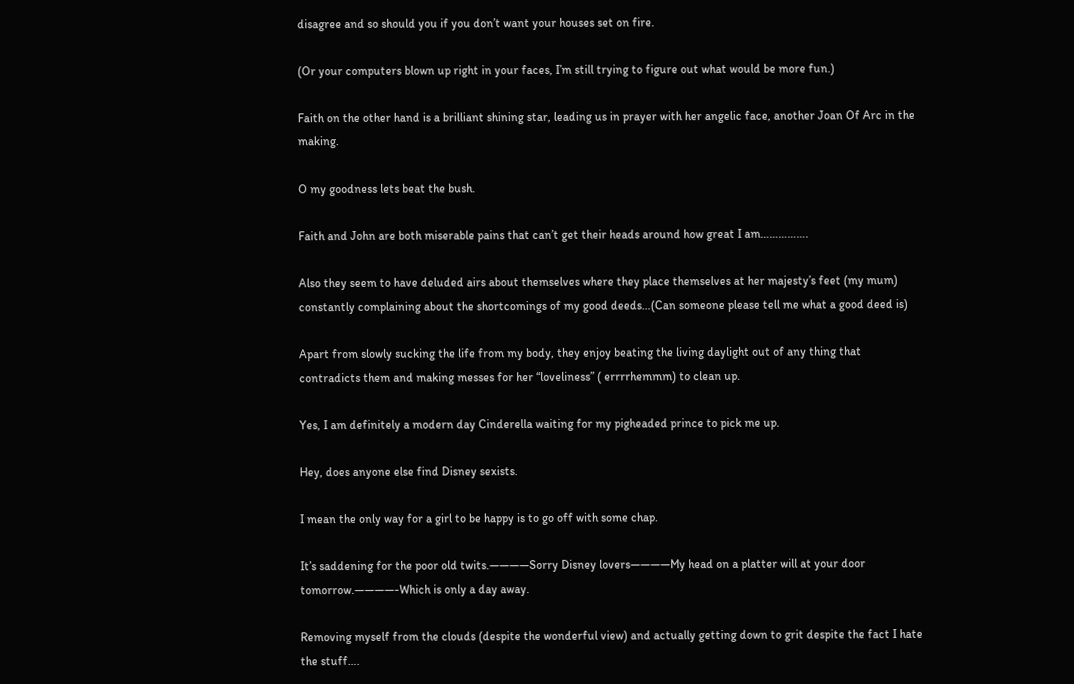disagree and so should you if you don’t want your houses set on fire.

(Or your computers blown up right in your faces, I’m still trying to figure out what would be more fun.)

Faith on the other hand is a brilliant shining star, leading us in prayer with her angelic face, another Joan Of Arc in the making.

O my goodness lets beat the bush.

Faith and John are both miserable pains that can’t get their heads around how great I am…………….

Also they seem to have deluded airs about themselves where they place themselves at her majesty’s feet (my mum) constantly complaining about the shortcomings of my good deeds…(Can someone please tell me what a good deed is)

Apart from slowly sucking the life from my body, they enjoy beating the living daylight out of any thing that contradicts them and making messes for her “loveliness” ( errrrhemmm) to clean up.

Yes, I am definitely a modern day Cinderella waiting for my pigheaded prince to pick me up.

Hey, does anyone else find Disney sexists.

I mean the only way for a girl to be happy is to go off with some chap.

It’s saddening for the poor old twits.————Sorry Disney lovers————My head on a platter will at your door tomorrow.————-Which is only a day away.

Removing myself from the clouds (despite the wonderful view) and actually getting down to grit despite the fact I hate the stuff….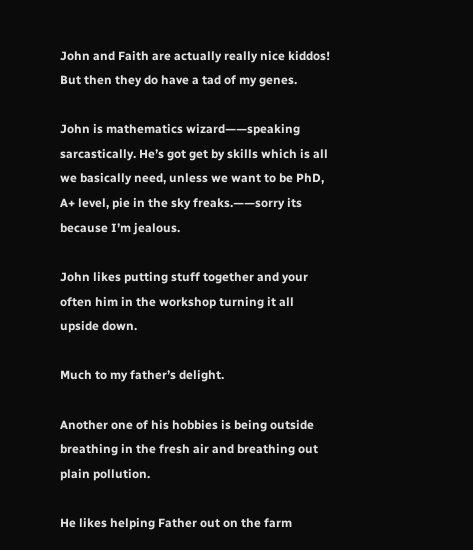John and Faith are actually really nice kiddos! But then they do have a tad of my genes.

John is mathematics wizard——speaking sarcastically. He’s got get by skills which is all we basically need, unless we want to be PhD, A+ level, pie in the sky freaks.——sorry its because I’m jealous.

John likes putting stuff together and your often him in the workshop turning it all upside down.

Much to my father’s delight.

Another one of his hobbies is being outside breathing in the fresh air and breathing out plain pollution.

He likes helping Father out on the farm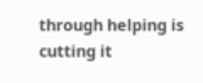through helping is cutting it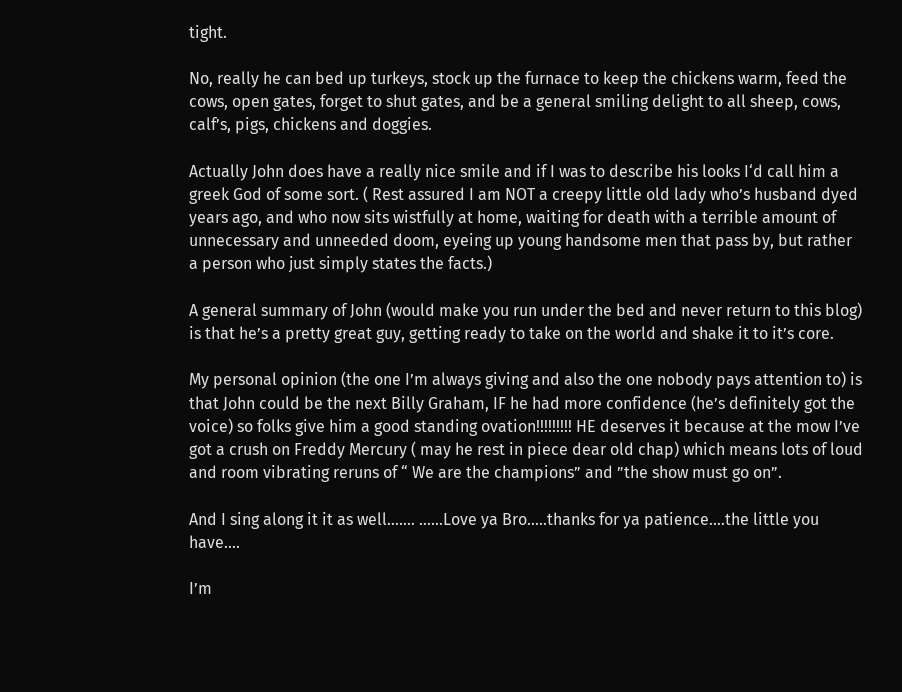tight.

No, really he can bed up turkeys, stock up the furnace to keep the chickens warm, feed the cows, open gates, forget to shut gates, and be a general smiling delight to all sheep, cows, calf’s, pigs, chickens and doggies.

Actually John does have a really nice smile and if I was to describe his looks I‘d call him a greek God of some sort. ( Rest assured I am NOT a creepy little old lady who’s husband dyed years ago, and who now sits wistfully at home, waiting for death with a terrible amount of unnecessary and unneeded doom, eyeing up young handsome men that pass by, but rather a person who just simply states the facts.)

A general summary of John (would make you run under the bed and never return to this blog) is that he’s a pretty great guy, getting ready to take on the world and shake it to it’s core.

My personal opinion (the one I’m always giving and also the one nobody pays attention to) is that John could be the next Billy Graham, IF he had more confidence (he’s definitely got the voice) so folks give him a good standing ovation!!!!!!!!! HE deserves it because at the mow I’ve got a crush on Freddy Mercury ( may he rest in piece dear old chap) which means lots of loud and room vibrating reruns of “ We are the champions” and ”the show must go on”.

And I sing along it it as well……. ……Love ya Bro…..thanks for ya patience….the little you have….

I’m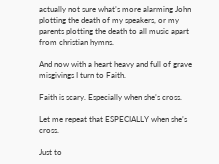actually not sure what’s more alarming John plotting the death of my speakers, or my parents plotting the death to all music apart from christian hymns.

And now with a heart heavy and full of grave misgivings I turn to Faith.

Faith is scary. Especially when she’s cross.

Let me repeat that ESPECIALLY when she’s cross.

Just to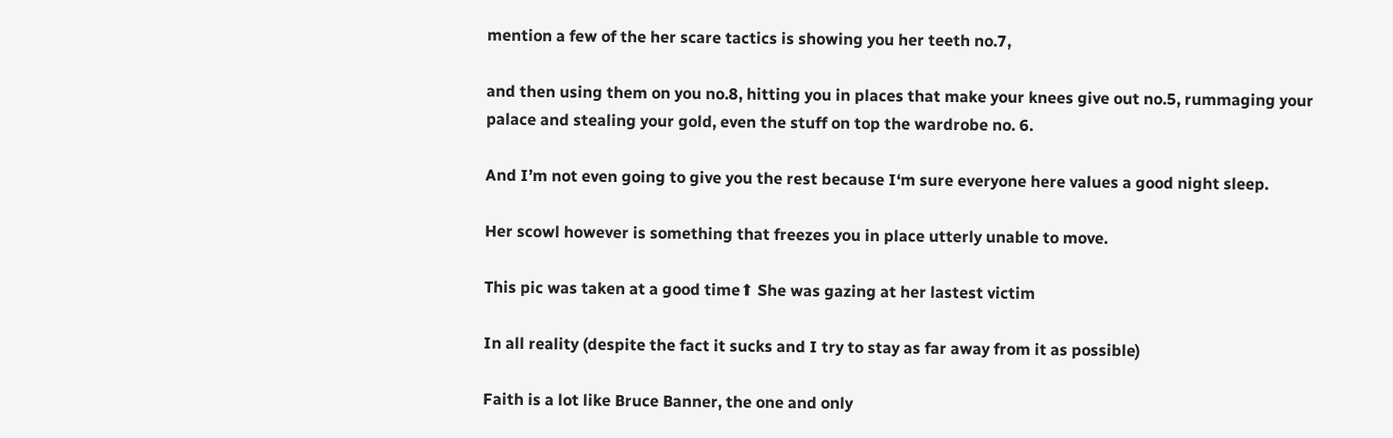mention a few of the her scare tactics is showing you her teeth no.7,

and then using them on you no.8, hitting you in places that make your knees give out no.5, rummaging your palace and stealing your gold, even the stuff on top the wardrobe no. 6.

And I’m not even going to give you the rest because I‘m sure everyone here values a good night sleep.

Her scowl however is something that freezes you in place utterly unable to move.

This pic was taken at a good time⬆ She was gazing at her lastest victim

In all reality (despite the fact it sucks and I try to stay as far away from it as possible)

Faith is a lot like Bruce Banner, the one and only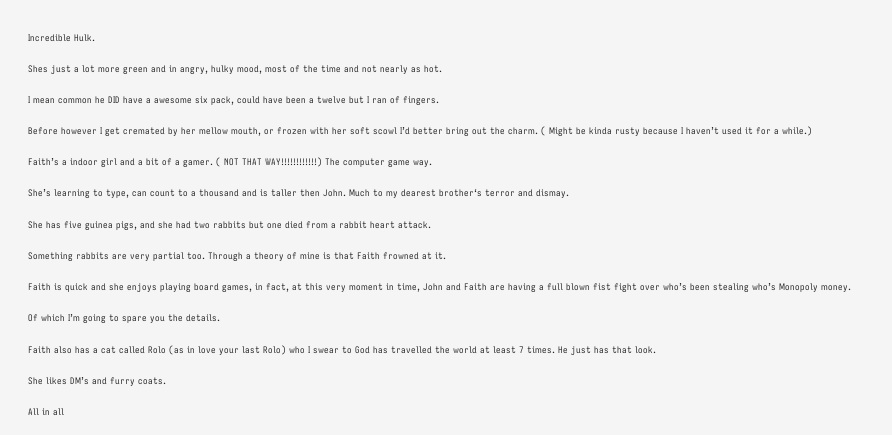Incredible Hulk.

Shes just a lot more green and in angry, hulky mood, most of the time and not nearly as hot.

I mean common he DID have a awesome six pack, could have been a twelve but I ran of fingers.

Before however I get cremated by her mellow mouth, or frozen with her soft scowl I’d better bring out the charm. ( Might be kinda rusty because I haven’t used it for a while.)

Faith’s a indoor girl and a bit of a gamer. ( NOT THAT WAY!!!!!!!!!!!!) The computer game way.

She’s learning to type, can count to a thousand and is taller then John. Much to my dearest brother‘s terror and dismay.

She has five guinea pigs, and she had two rabbits but one died from a rabbit heart attack.

Something rabbits are very partial too. Through a theory of mine is that Faith frowned at it.

Faith is quick and she enjoys playing board games, in fact, at this very moment in time, John and Faith are having a full blown fist fight over who’s been stealing who’s Monopoly money.

Of which I’m going to spare you the details.

Faith also has a cat called Rolo (as in love your last Rolo) who I swear to God has travelled the world at least 7 times. He just has that look.

She likes DM’s and furry coats.

All in all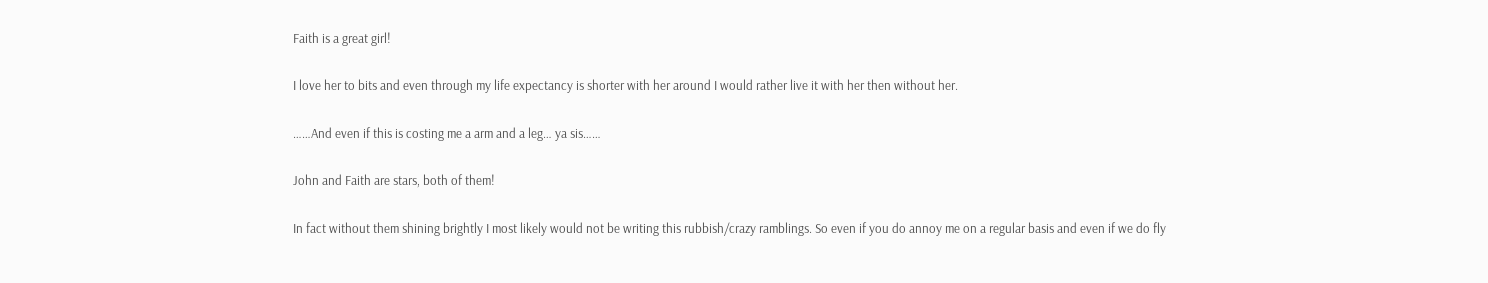Faith is a great girl!

I love her to bits and even through my life expectancy is shorter with her around I would rather live it with her then without her.

……And even if this is costing me a arm and a leg… ya sis……

John and Faith are stars, both of them!

In fact without them shining brightly I most likely would not be writing this rubbish/crazy ramblings. So even if you do annoy me on a regular basis and even if we do fly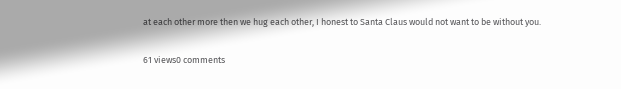at each other more then we hug each other, I honest to Santa Claus would not want to be without you.

61 views0 comments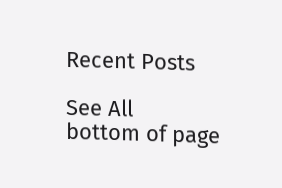Recent Posts

See All
bottom of page